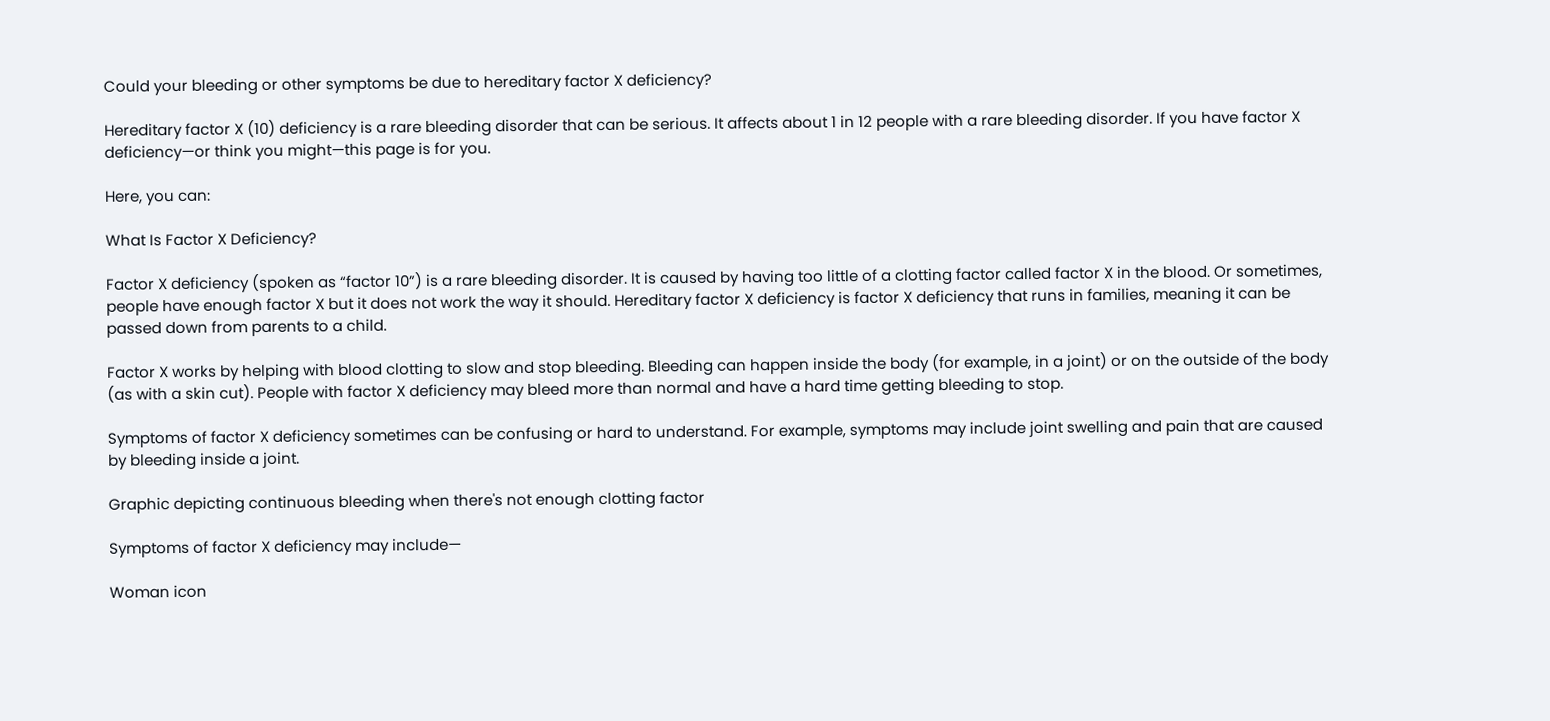Could your bleeding or other symptoms be due to hereditary factor X deficiency?

Hereditary factor X (10) deficiency is a rare bleeding disorder that can be serious. It affects about 1 in 12 people with a rare bleeding disorder. If you have factor X deficiency—or think you might—this page is for you.

Here, you can:

What Is Factor X Deficiency?

Factor X deficiency (spoken as “factor 10”) is a rare bleeding disorder. It is caused by having too little of a clotting factor called factor X in the blood. Or sometimes, people have enough factor X but it does not work the way it should. Hereditary factor X deficiency is factor X deficiency that runs in families, meaning it can be passed down from parents to a child.

Factor X works by helping with blood clotting to slow and stop bleeding. Bleeding can happen inside the body (for example, in a joint) or on the outside of the body (as with a skin cut). People with factor X deficiency may bleed more than normal and have a hard time getting bleeding to stop.

Symptoms of factor X deficiency sometimes can be confusing or hard to understand. For example, symptoms may include joint swelling and pain that are caused by bleeding inside a joint.

Graphic depicting continuous bleeding when there's not enough clotting factor

Symptoms of factor X deficiency may include—

Woman icon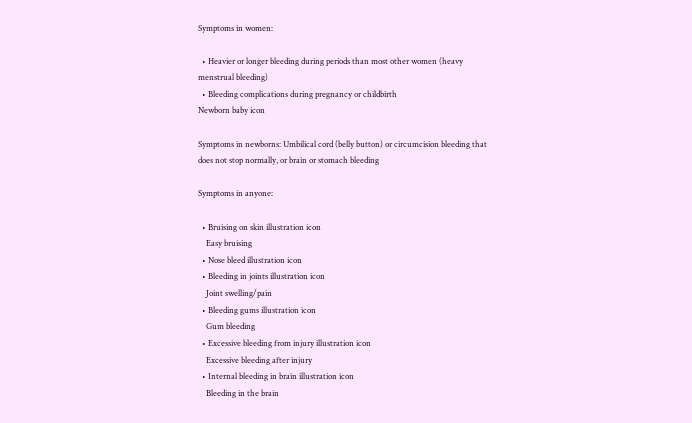Symptoms in women:

  • Heavier or longer bleeding during periods than most other women (heavy menstrual bleeding)
  • Bleeding complications during pregnancy or childbirth
Newborn baby icon

Symptoms in newborns: Umbilical cord (belly button) or circumcision bleeding that does not stop normally, or brain or stomach bleeding

Symptoms in anyone:

  • Bruising on skin illustration icon
    Easy bruising
  • Nose bleed illustration icon
  • Bleeding in joints illustration icon
    Joint swelling/pain
  • Bleeding gums illustration icon
    Gum bleeding
  • Excessive bleeding from injury illustration icon
    Excessive bleeding after injury
  • Internal bleeding in brain illustration icon
    Bleeding in the brain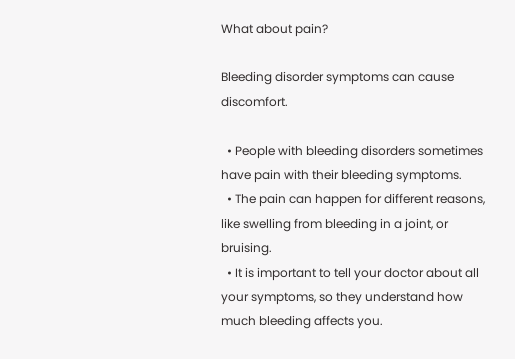What about pain?

Bleeding disorder symptoms can cause discomfort.

  • People with bleeding disorders sometimes have pain with their bleeding symptoms.
  • The pain can happen for different reasons, like swelling from bleeding in a joint, or bruising.
  • It is important to tell your doctor about all your symptoms, so they understand how much bleeding affects you.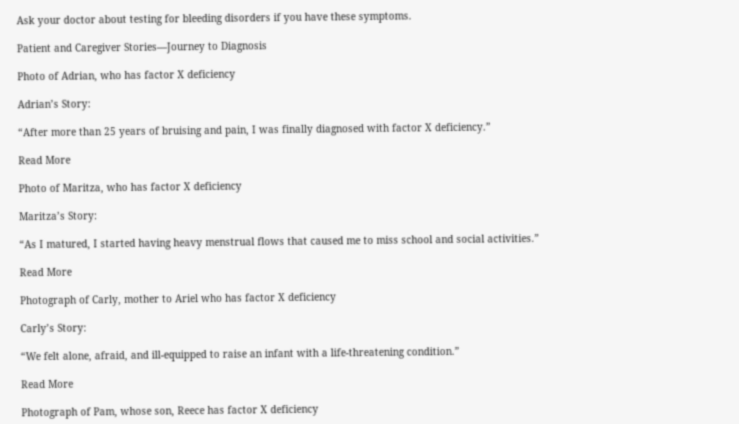Ask your doctor about testing for bleeding disorders if you have these symptoms.

Patient and Caregiver Stories—Journey to Diagnosis

Photo of Adrian, who has factor X deficiency

Adrian’s Story:

“After more than 25 years of bruising and pain, I was finally diagnosed with factor X deficiency.”

Read More

Photo of Maritza, who has factor X deficiency

Maritza’s Story:

“As I matured, I started having heavy menstrual flows that caused me to miss school and social activities.”

Read More

Photograph of Carly, mother to Ariel who has factor X deficiency

Carly’s Story:

“We felt alone, afraid, and ill-equipped to raise an infant with a life-threatening condition.”

Read More

Photograph of Pam, whose son, Reece has factor X deficiency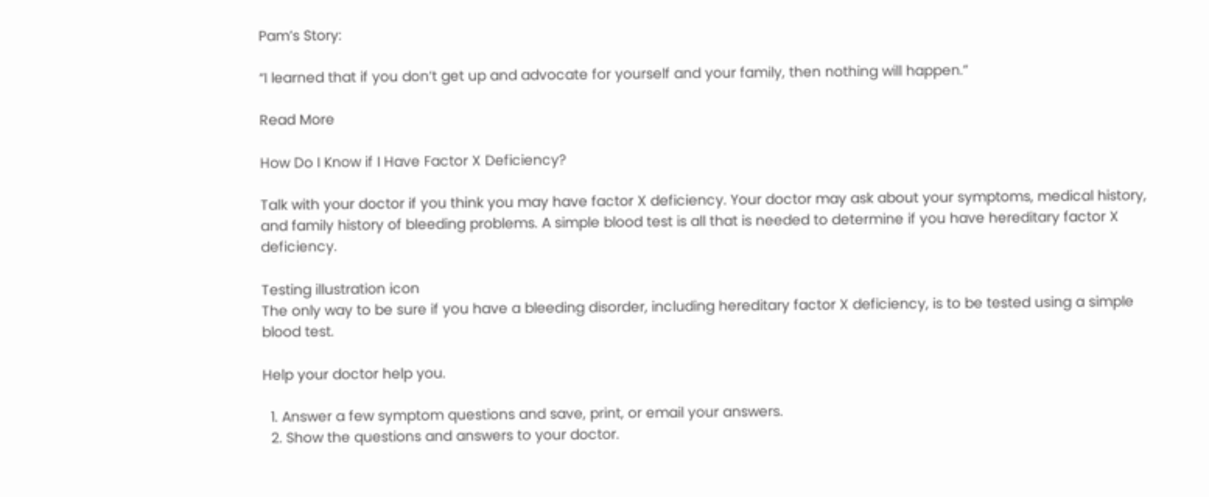Pam’s Story:

“I learned that if you don’t get up and advocate for yourself and your family, then nothing will happen.”

Read More

How Do I Know if I Have Factor X Deficiency?

Talk with your doctor if you think you may have factor X deficiency. Your doctor may ask about your symptoms, medical history, and family history of bleeding problems. A simple blood test is all that is needed to determine if you have hereditary factor X deficiency.

Testing illustration icon
The only way to be sure if you have a bleeding disorder, including hereditary factor X deficiency, is to be tested using a simple blood test.

Help your doctor help you.

  1. Answer a few symptom questions and save, print, or email your answers.
  2. Show the questions and answers to your doctor.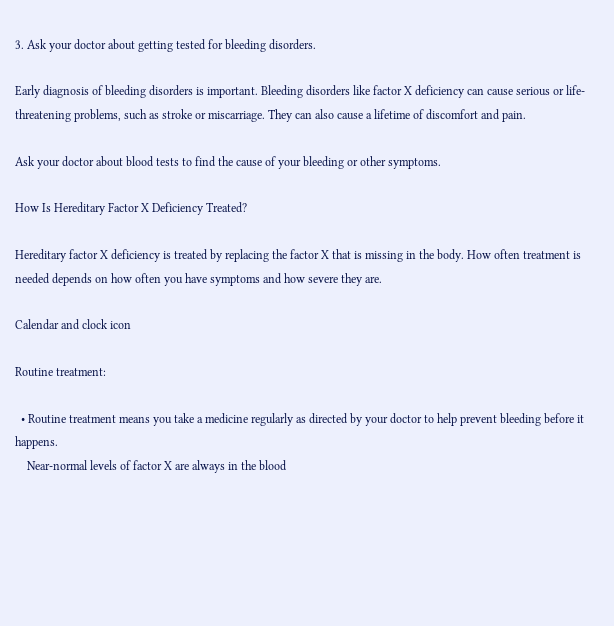3. Ask your doctor about getting tested for bleeding disorders.

Early diagnosis of bleeding disorders is important. Bleeding disorders like factor X deficiency can cause serious or life-threatening problems, such as stroke or miscarriage. They can also cause a lifetime of discomfort and pain.

Ask your doctor about blood tests to find the cause of your bleeding or other symptoms.

How Is Hereditary Factor X Deficiency Treated?

Hereditary factor X deficiency is treated by replacing the factor X that is missing in the body. How often treatment is needed depends on how often you have symptoms and how severe they are.

Calendar and clock icon

Routine treatment:

  • Routine treatment means you take a medicine regularly as directed by your doctor to help prevent bleeding before it happens.
    Near-normal levels of factor X are always in the blood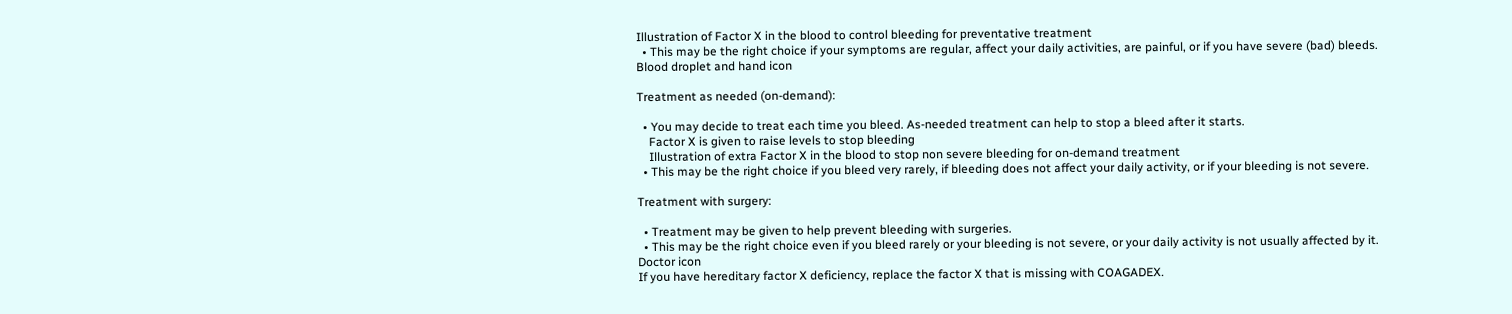Illustration of Factor X in the blood to control bleeding for preventative treatment
  • This may be the right choice if your symptoms are regular, affect your daily activities, are painful, or if you have severe (bad) bleeds.
Blood droplet and hand icon

Treatment as needed (on-demand):

  • You may decide to treat each time you bleed. As-needed treatment can help to stop a bleed after it starts.
    Factor X is given to raise levels to stop bleeding
    Illustration of extra Factor X in the blood to stop non severe bleeding for on-demand treatment
  • This may be the right choice if you bleed very rarely, if bleeding does not affect your daily activity, or if your bleeding is not severe.

Treatment with surgery:

  • Treatment may be given to help prevent bleeding with surgeries.
  • This may be the right choice even if you bleed rarely or your bleeding is not severe, or your daily activity is not usually affected by it.
Doctor icon
If you have hereditary factor X deficiency, replace the factor X that is missing with COAGADEX.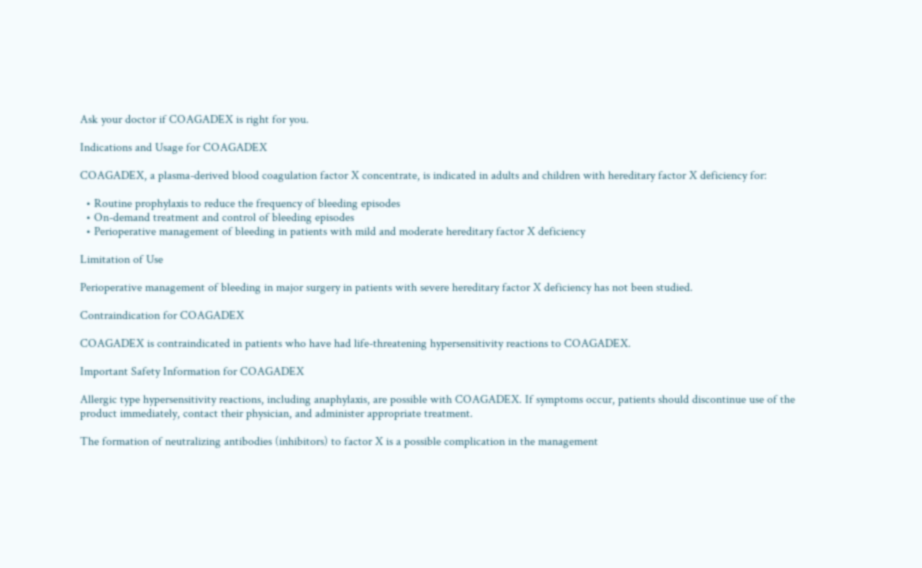Ask your doctor if COAGADEX is right for you.

Indications and Usage for COAGADEX

COAGADEX, a plasma-derived blood coagulation factor X concentrate, is indicated in adults and children with hereditary factor X deficiency for:

  • Routine prophylaxis to reduce the frequency of bleeding episodes
  • On-demand treatment and control of bleeding episodes
  • Perioperative management of bleeding in patients with mild and moderate hereditary factor X deficiency

Limitation of Use

Perioperative management of bleeding in major surgery in patients with severe hereditary factor X deficiency has not been studied.

Contraindication for COAGADEX

COAGADEX is contraindicated in patients who have had life-threatening hypersensitivity reactions to COAGADEX.

Important Safety Information for COAGADEX

Allergic type hypersensitivity reactions, including anaphylaxis, are possible with COAGADEX. If symptoms occur, patients should discontinue use of the product immediately, contact their physician, and administer appropriate treatment.

The formation of neutralizing antibodies (inhibitors) to factor X is a possible complication in the management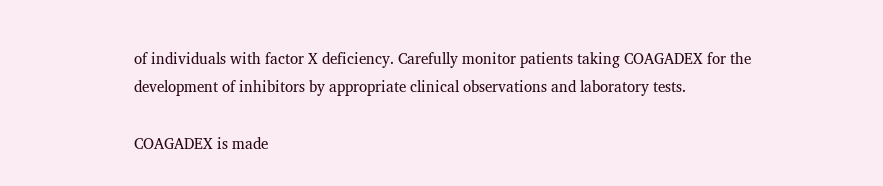of individuals with factor X deficiency. Carefully monitor patients taking COAGADEX for the development of inhibitors by appropriate clinical observations and laboratory tests.

COAGADEX is made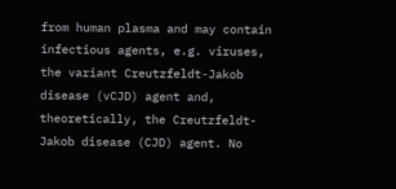from human plasma and may contain infectious agents, e.g. viruses, the variant Creutzfeldt-Jakob disease (vCJD) agent and, theoretically, the Creutzfeldt-Jakob disease (CJD) agent. No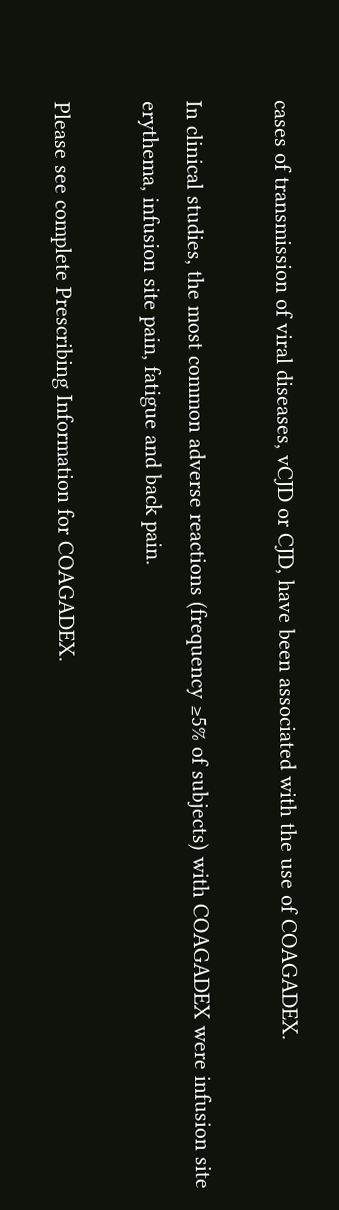cases of transmission of viral diseases, vCJD or CJD, have been associated with the use of COAGADEX.

In clinical studies, the most common adverse reactions (frequency ≥5% of subjects) with COAGADEX were infusion site erythema, infusion site pain, fatigue and back pain.

Please see complete Prescribing Information for COAGADEX.